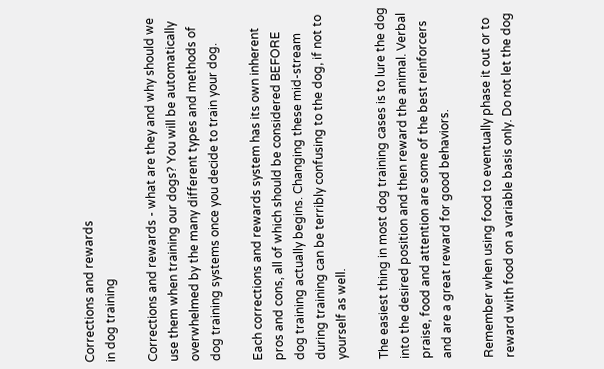Corrections and rewards
in dog training

Corrections and rewards - what are they and why should we use them when training our dogs? You will be automatically overwhelmed by the many different types and methods of dog training systems once you decide to train your dog.

Each corrections and rewards system has its own inherent pros and cons, all of which should be considered BEFORE dog training actually begins. Changing these mid-stream during training can be terribly confusing to the dog, if not to yourself as well.

The easiest thing in most dog training cases is to lure the dog into the desired position and then reward the animal. Verbal praise, food and attention are some of the best reinforcers and are a great reward for good behaviors.

Remember when using food to eventually phase it out or to reward with food on a variable basis only. Do not let the dog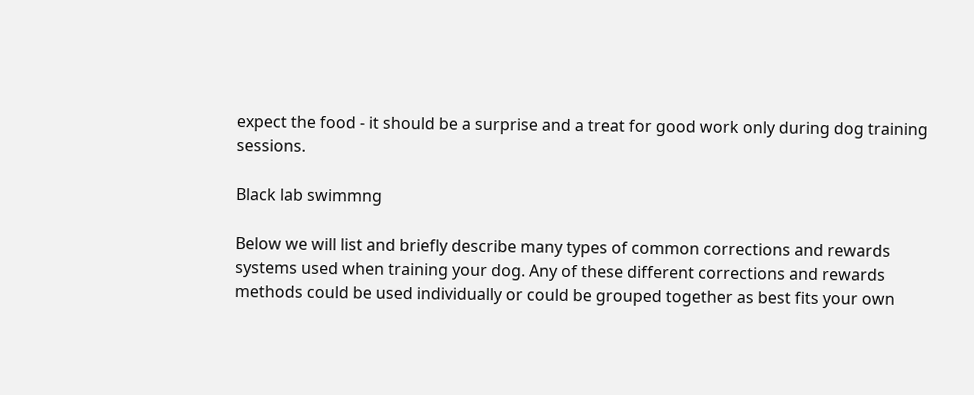expect the food - it should be a surprise and a treat for good work only during dog training sessions.

Black lab swimmng

Below we will list and briefly describe many types of common corrections and rewards systems used when training your dog. Any of these different corrections and rewards methods could be used individually or could be grouped together as best fits your own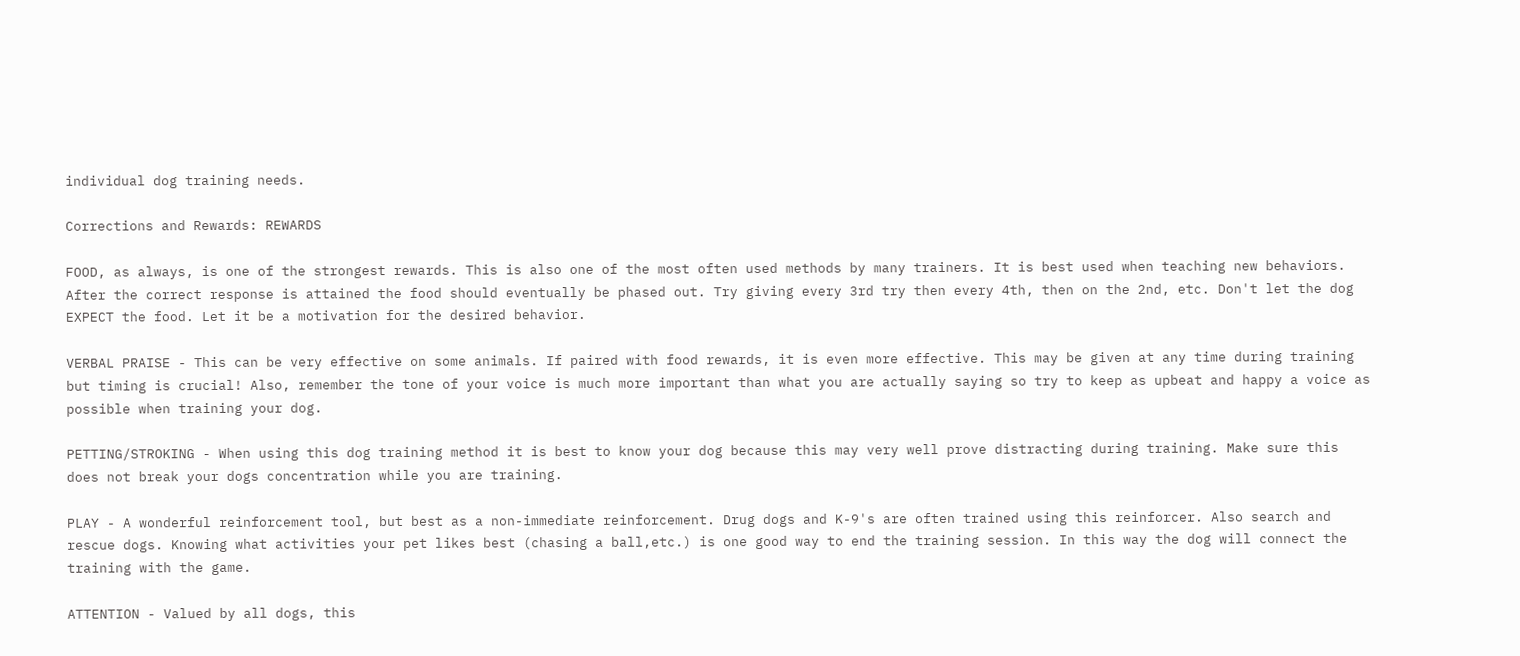individual dog training needs.

Corrections and Rewards: REWARDS

FOOD, as always, is one of the strongest rewards. This is also one of the most often used methods by many trainers. It is best used when teaching new behaviors. After the correct response is attained the food should eventually be phased out. Try giving every 3rd try then every 4th, then on the 2nd, etc. Don't let the dog EXPECT the food. Let it be a motivation for the desired behavior.

VERBAL PRAISE - This can be very effective on some animals. If paired with food rewards, it is even more effective. This may be given at any time during training but timing is crucial! Also, remember the tone of your voice is much more important than what you are actually saying so try to keep as upbeat and happy a voice as possible when training your dog.

PETTING/STROKING - When using this dog training method it is best to know your dog because this may very well prove distracting during training. Make sure this does not break your dogs concentration while you are training.

PLAY - A wonderful reinforcement tool, but best as a non-immediate reinforcement. Drug dogs and K-9's are often trained using this reinforcer. Also search and rescue dogs. Knowing what activities your pet likes best (chasing a ball,etc.) is one good way to end the training session. In this way the dog will connect the training with the game.

ATTENTION - Valued by all dogs, this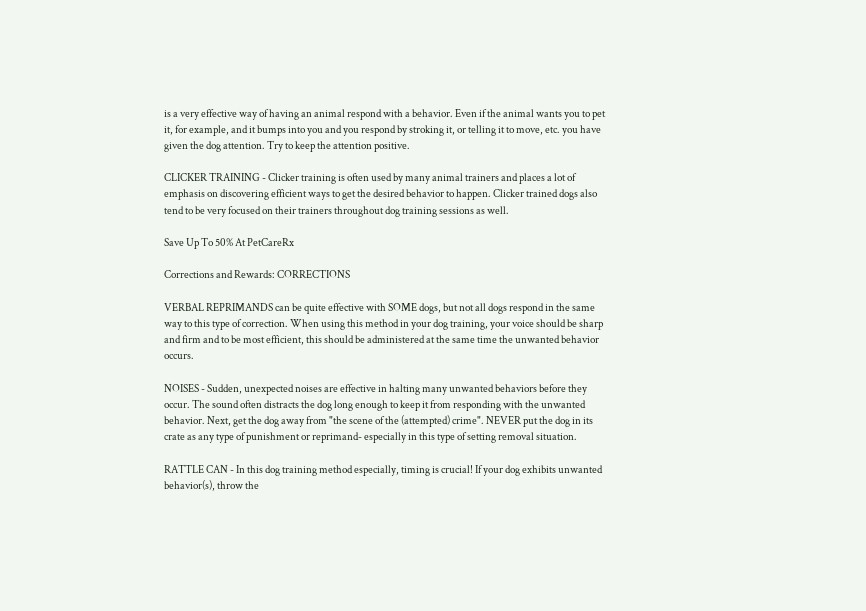is a very effective way of having an animal respond with a behavior. Even if the animal wants you to pet it, for example, and it bumps into you and you respond by stroking it, or telling it to move, etc. you have given the dog attention. Try to keep the attention positive.

CLICKER TRAINING - Clicker training is often used by many animal trainers and places a lot of emphasis on discovering efficient ways to get the desired behavior to happen. Clicker trained dogs also tend to be very focused on their trainers throughout dog training sessions as well.

Save Up To 50% At PetCareRx

Corrections and Rewards: CORRECTIONS

VERBAL REPRIMANDS can be quite effective with SOME dogs, but not all dogs respond in the same way to this type of correction. When using this method in your dog training, your voice should be sharp and firm and to be most efficient, this should be administered at the same time the unwanted behavior occurs.

NOISES - Sudden, unexpected noises are effective in halting many unwanted behaviors before they occur. The sound often distracts the dog long enough to keep it from responding with the unwanted behavior. Next, get the dog away from "the scene of the (attempted) crime". NEVER put the dog in its crate as any type of punishment or reprimand- especially in this type of setting removal situation.

RATTLE CAN - In this dog training method especially, timing is crucial! If your dog exhibits unwanted behavior(s), throw the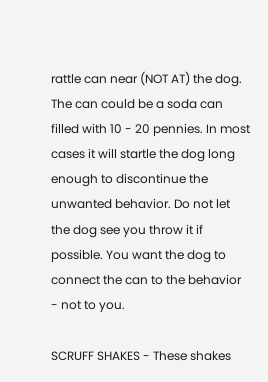rattle can near (NOT AT) the dog. The can could be a soda can filled with 10 - 20 pennies. In most cases it will startle the dog long enough to discontinue the unwanted behavior. Do not let the dog see you throw it if possible. You want the dog to connect the can to the behavior - not to you.

SCRUFF SHAKES - These shakes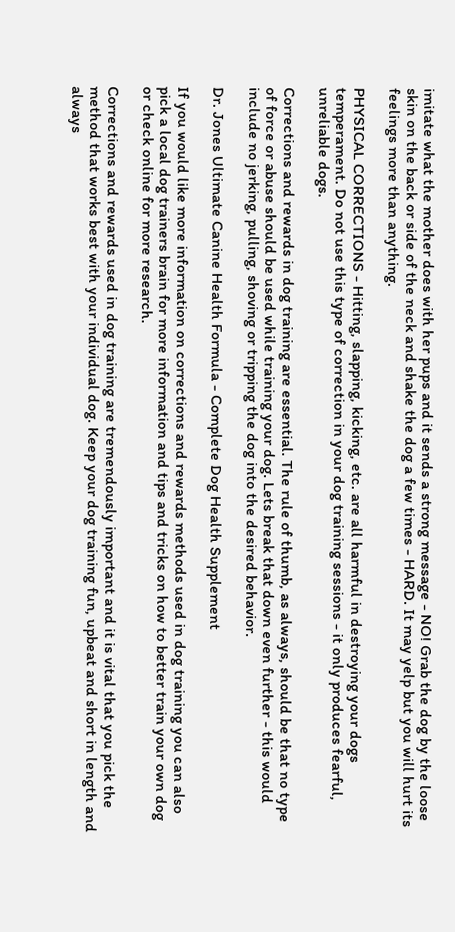imitate what the mother does with her pups and it sends a strong message - NO! Grab the dog by the loose skin on the back or side of the neck and shake the dog a few times - HARD. It may yelp but you will hurt its feelings more than anything.

PHYSICAL CORRECTIONS - Hitting, slapping, kicking, etc. are all harmful in destroying your dogs temperament. Do not use this type of correction in your dog training sessions - it only produces fearful, unreliable dogs.

Corrections and rewards in dog training are essential. The rule of thumb, as always, should be that no type of force or abuse should be used while training your dog. Lets break that down even further - this would include no jerking, pulling, shoving or tripping the dog into the desired behavior.

Dr. Jones Ultimate Canine Health Formula - Complete Dog Health Supplement

If you would like more information on corrections and rewards methods used in dog training you can also pick a local dog trainers brain for more information and tips and tricks on how to better train your own dog or check online for more research.

Corrections and rewards used in dog training are tremendously important and it is vital that you pick the method that works best with your individual dog. Keep your dog training fun, upbeat and short in length and always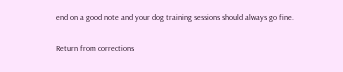end on a good note and your dog training sessions should always go fine.

Return from corrections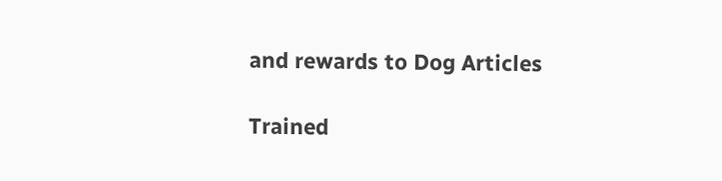and rewards to Dog Articles

Trained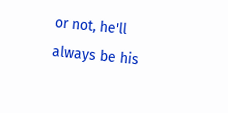or not, he'll always be his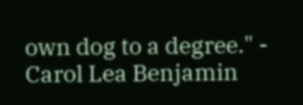own dog to a degree." - Carol Lea Benjamin